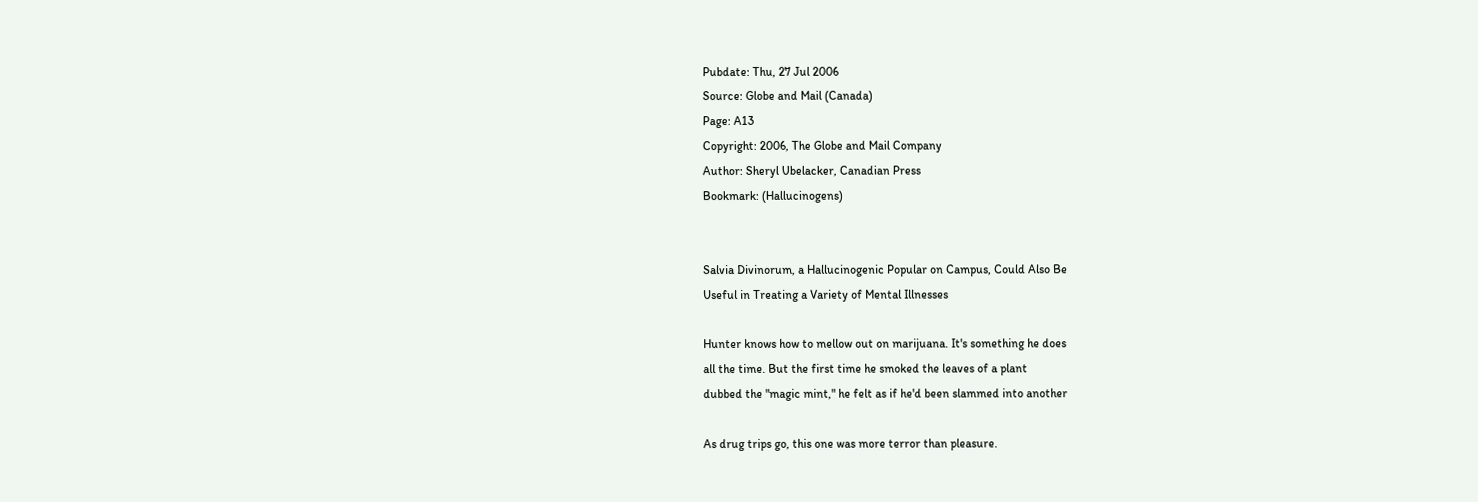Pubdate: Thu, 27 Jul 2006
Source: Globe and Mail (Canada)
Page: A13
Copyright: 2006, The Globe and Mail Company
Author: Sheryl Ubelacker, Canadian Press
Bookmark: (Hallucinogens)


Salvia Divinorum, a Hallucinogenic Popular on Campus, Could Also Be
Useful in Treating a Variety of Mental Illnesses

Hunter knows how to mellow out on marijuana. It's something he does
all the time. But the first time he smoked the leaves of a plant
dubbed the "magic mint," he felt as if he'd been slammed into another

As drug trips go, this one was more terror than pleasure.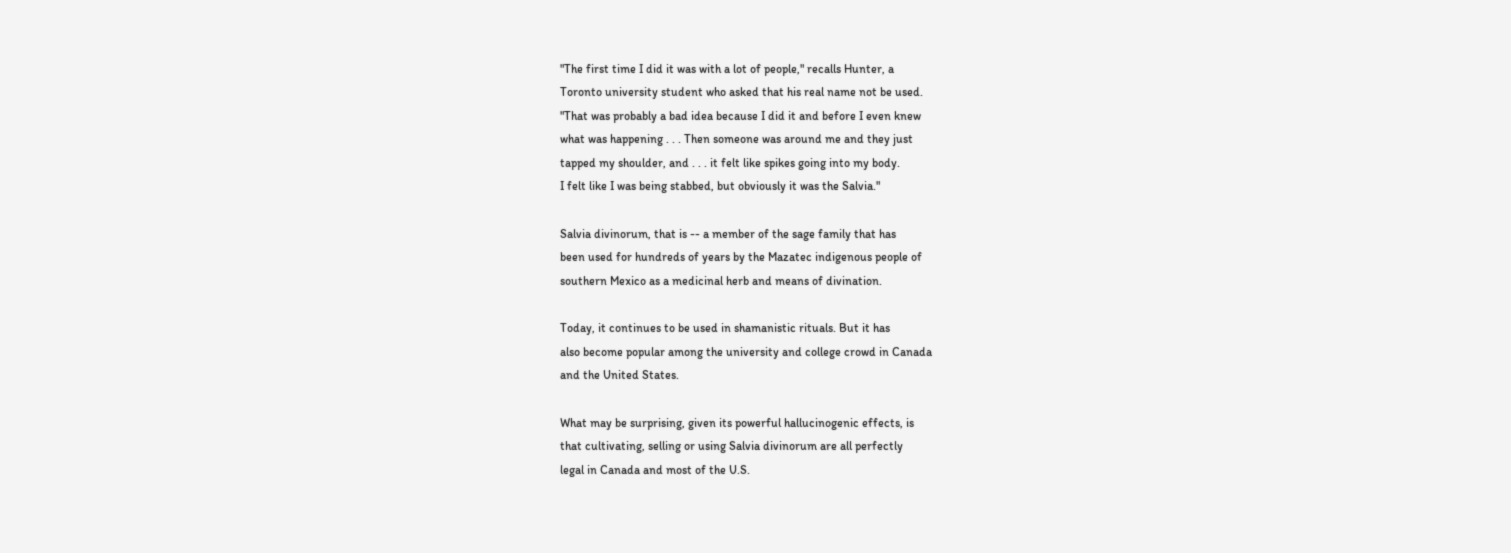"The first time I did it was with a lot of people," recalls Hunter, a
Toronto university student who asked that his real name not be used.
"That was probably a bad idea because I did it and before I even knew
what was happening . . . Then someone was around me and they just
tapped my shoulder, and . . . it felt like spikes going into my body.
I felt like I was being stabbed, but obviously it was the Salvia."

Salvia divinorum, that is -- a member of the sage family that has
been used for hundreds of years by the Mazatec indigenous people of
southern Mexico as a medicinal herb and means of divination.

Today, it continues to be used in shamanistic rituals. But it has
also become popular among the university and college crowd in Canada
and the United States.

What may be surprising, given its powerful hallucinogenic effects, is
that cultivating, selling or using Salvia divinorum are all perfectly
legal in Canada and most of the U.S.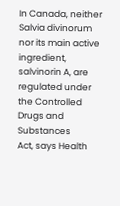In Canada, neither Salvia divinorum nor its main active ingredient,
salvinorin A, are regulated under the Controlled Drugs and Substances
Act, says Health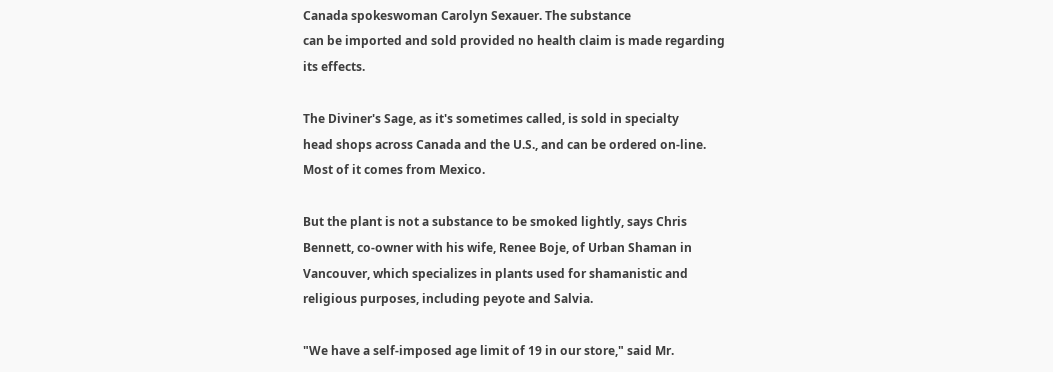Canada spokeswoman Carolyn Sexauer. The substance
can be imported and sold provided no health claim is made regarding
its effects.

The Diviner's Sage, as it's sometimes called, is sold in specialty
head shops across Canada and the U.S., and can be ordered on-line.
Most of it comes from Mexico.

But the plant is not a substance to be smoked lightly, says Chris
Bennett, co-owner with his wife, Renee Boje, of Urban Shaman in
Vancouver, which specializes in plants used for shamanistic and
religious purposes, including peyote and Salvia.

"We have a self-imposed age limit of 19 in our store," said Mr.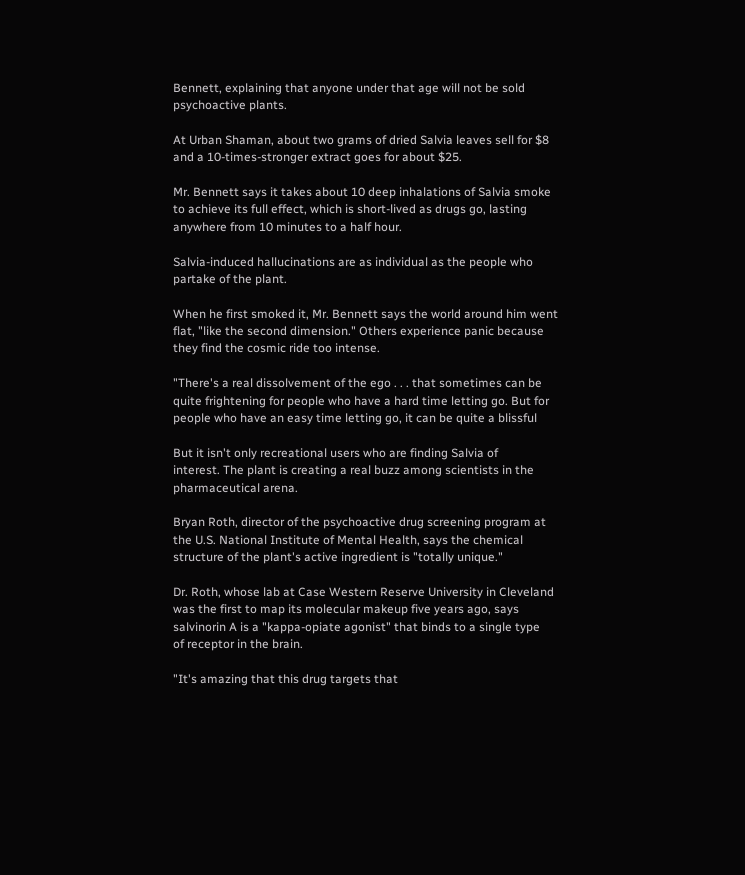Bennett, explaining that anyone under that age will not be sold
psychoactive plants.

At Urban Shaman, about two grams of dried Salvia leaves sell for $8
and a 10-times-stronger extract goes for about $25.

Mr. Bennett says it takes about 10 deep inhalations of Salvia smoke
to achieve its full effect, which is short-lived as drugs go, lasting
anywhere from 10 minutes to a half hour.

Salvia-induced hallucinations are as individual as the people who
partake of the plant.

When he first smoked it, Mr. Bennett says the world around him went
flat, "like the second dimension." Others experience panic because
they find the cosmic ride too intense.

"There's a real dissolvement of the ego . . . that sometimes can be
quite frightening for people who have a hard time letting go. But for
people who have an easy time letting go, it can be quite a blissful

But it isn't only recreational users who are finding Salvia of
interest. The plant is creating a real buzz among scientists in the
pharmaceutical arena.

Bryan Roth, director of the psychoactive drug screening program at
the U.S. National Institute of Mental Health, says the chemical
structure of the plant's active ingredient is "totally unique."

Dr. Roth, whose lab at Case Western Reserve University in Cleveland
was the first to map its molecular makeup five years ago, says
salvinorin A is a "kappa-opiate agonist" that binds to a single type
of receptor in the brain.

"It's amazing that this drug targets that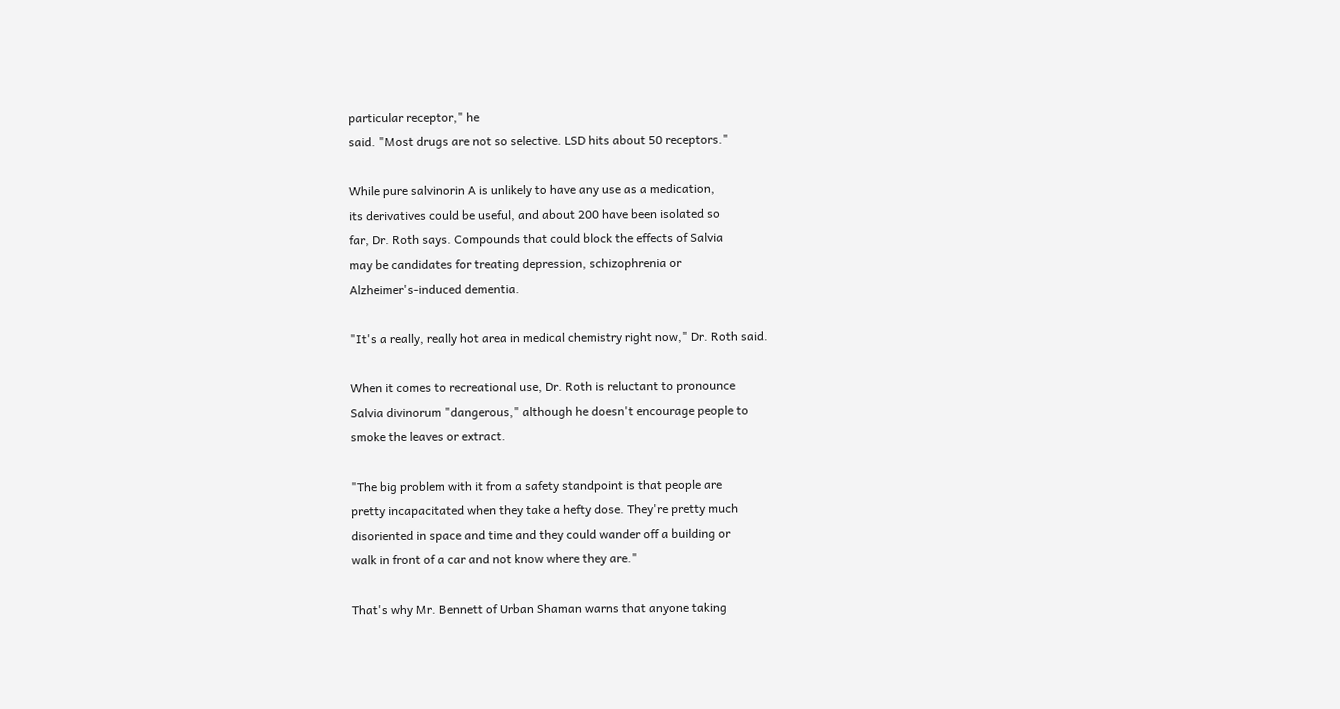particular receptor," he
said. "Most drugs are not so selective. LSD hits about 50 receptors."

While pure salvinorin A is unlikely to have any use as a medication,
its derivatives could be useful, and about 200 have been isolated so
far, Dr. Roth says. Compounds that could block the effects of Salvia
may be candidates for treating depression, schizophrenia or
Alzheimer's-induced dementia.

"It's a really, really hot area in medical chemistry right now," Dr. Roth said.

When it comes to recreational use, Dr. Roth is reluctant to pronounce
Salvia divinorum "dangerous," although he doesn't encourage people to
smoke the leaves or extract.

"The big problem with it from a safety standpoint is that people are
pretty incapacitated when they take a hefty dose. They're pretty much
disoriented in space and time and they could wander off a building or
walk in front of a car and not know where they are."

That's why Mr. Bennett of Urban Shaman warns that anyone taking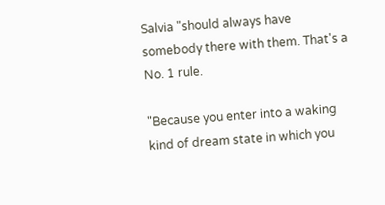Salvia "should always have somebody there with them. That's a No. 1 rule.

"Because you enter into a waking kind of dream state in which you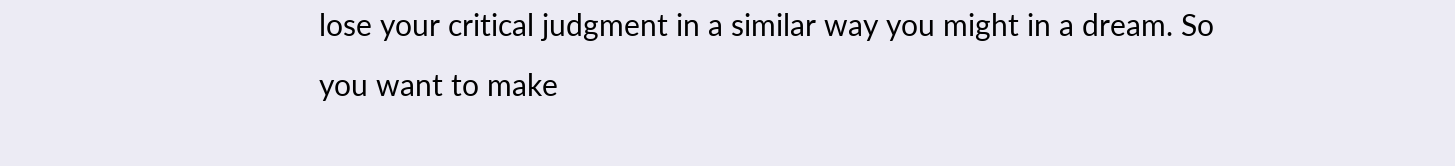lose your critical judgment in a similar way you might in a dream. So
you want to make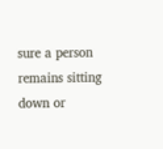sure a person remains sitting down or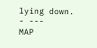lying down.
- ---
MAP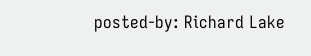posted-by: Richard Lake